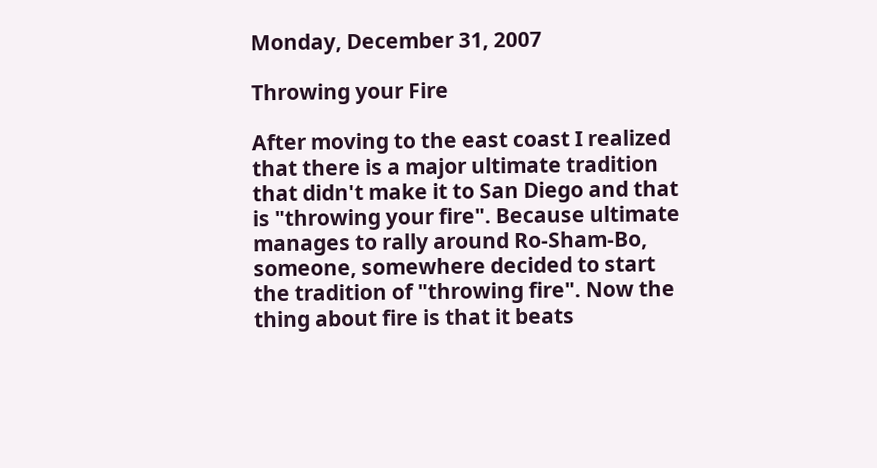Monday, December 31, 2007

Throwing your Fire

After moving to the east coast I realized that there is a major ultimate tradition that didn't make it to San Diego and that is "throwing your fire". Because ultimate manages to rally around Ro-Sham-Bo, someone, somewhere decided to start the tradition of "throwing fire". Now the thing about fire is that it beats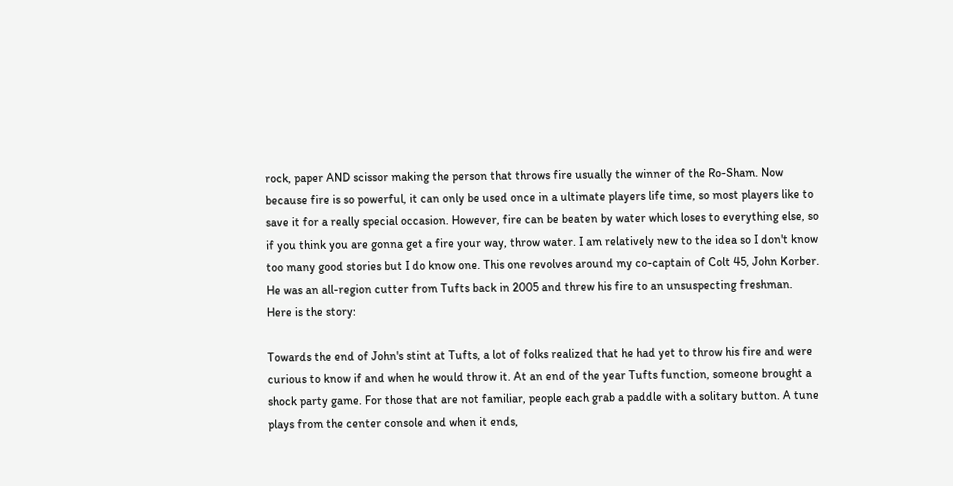rock, paper AND scissor making the person that throws fire usually the winner of the Ro-Sham. Now because fire is so powerful, it can only be used once in a ultimate players life time, so most players like to save it for a really special occasion. However, fire can be beaten by water which loses to everything else, so if you think you are gonna get a fire your way, throw water. I am relatively new to the idea so I don't know too many good stories but I do know one. This one revolves around my co-captain of Colt 45, John Korber. He was an all-region cutter from Tufts back in 2005 and threw his fire to an unsuspecting freshman. Here is the story:

Towards the end of John's stint at Tufts, a lot of folks realized that he had yet to throw his fire and were curious to know if and when he would throw it. At an end of the year Tufts function, someone brought a shock party game. For those that are not familiar, people each grab a paddle with a solitary button. A tune plays from the center console and when it ends,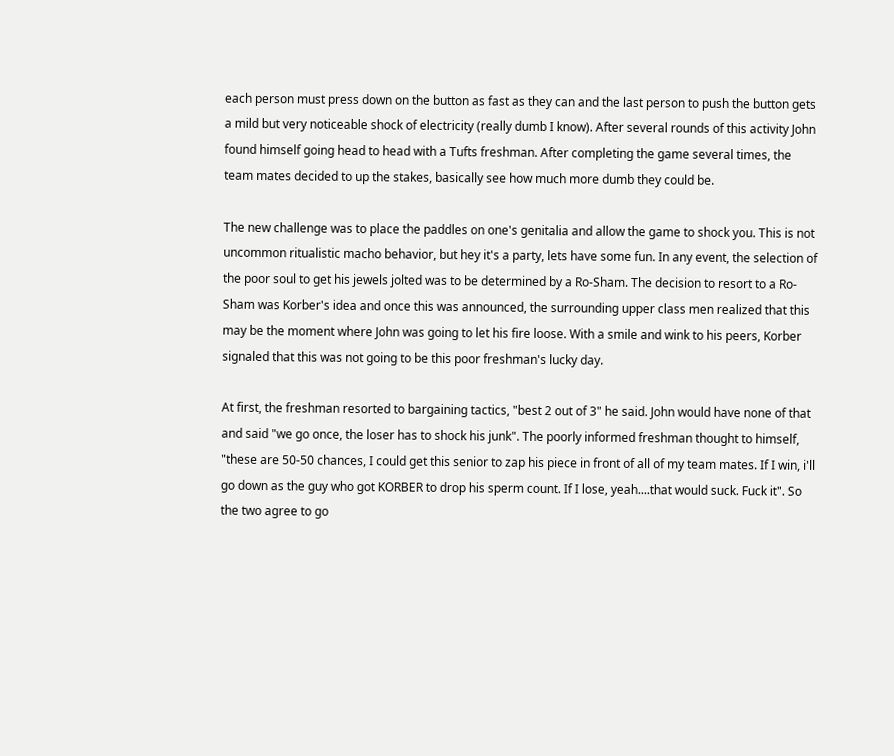each person must press down on the button as fast as they can and the last person to push the button gets a mild but very noticeable shock of electricity (really dumb I know). After several rounds of this activity John found himself going head to head with a Tufts freshman. After completing the game several times, the team mates decided to up the stakes, basically see how much more dumb they could be.

The new challenge was to place the paddles on one's genitalia and allow the game to shock you. This is not uncommon ritualistic macho behavior, but hey it's a party, lets have some fun. In any event, the selection of the poor soul to get his jewels jolted was to be determined by a Ro-Sham. The decision to resort to a Ro-Sham was Korber's idea and once this was announced, the surrounding upper class men realized that this may be the moment where John was going to let his fire loose. With a smile and wink to his peers, Korber signaled that this was not going to be this poor freshman's lucky day.

At first, the freshman resorted to bargaining tactics, "best 2 out of 3" he said. John would have none of that and said "we go once, the loser has to shock his junk". The poorly informed freshman thought to himself, "these are 50-50 chances, I could get this senior to zap his piece in front of all of my team mates. If I win, i'll go down as the guy who got KORBER to drop his sperm count. If I lose, yeah....that would suck. Fuck it". So the two agree to go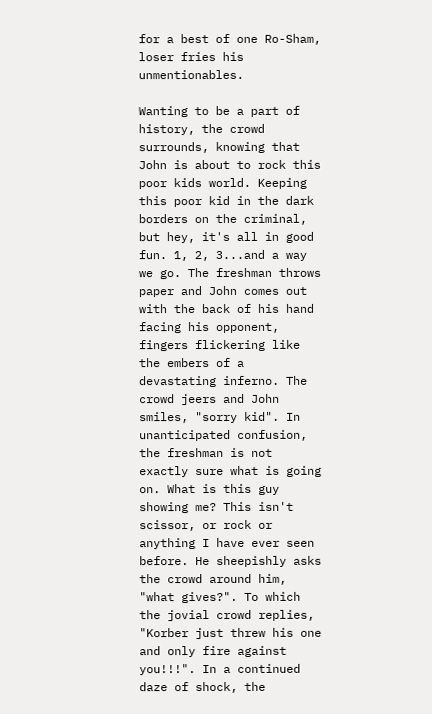for a best of one Ro-Sham, loser fries his unmentionables.

Wanting to be a part of history, the crowd surrounds, knowing that John is about to rock this poor kids world. Keeping this poor kid in the dark borders on the criminal, but hey, it's all in good fun. 1, 2, 3...and a way we go. The freshman throws paper and John comes out with the back of his hand facing his opponent, fingers flickering like the embers of a devastating inferno. The crowd jeers and John smiles, "sorry kid". In unanticipated confusion, the freshman is not exactly sure what is going on. What is this guy showing me? This isn't scissor, or rock or anything I have ever seen before. He sheepishly asks the crowd around him, "what gives?". To which the jovial crowd replies, "Korber just threw his one and only fire against you!!!". In a continued daze of shock, the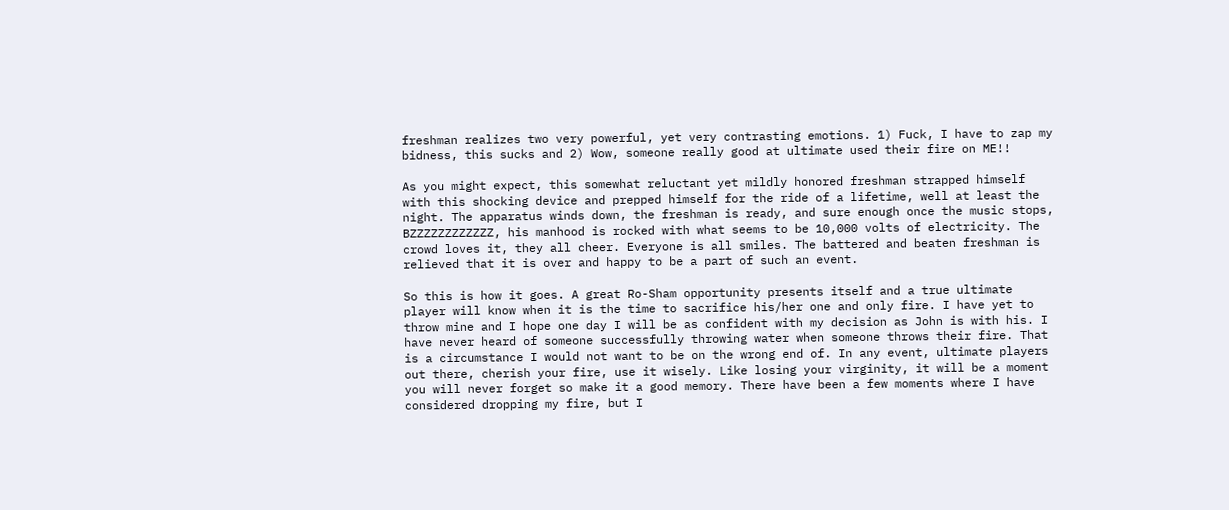freshman realizes two very powerful, yet very contrasting emotions. 1) Fuck, I have to zap my bidness, this sucks and 2) Wow, someone really good at ultimate used their fire on ME!!

As you might expect, this somewhat reluctant yet mildly honored freshman strapped himself with this shocking device and prepped himself for the ride of a lifetime, well at least the night. The apparatus winds down, the freshman is ready, and sure enough once the music stops, BZZZZZZZZZZZZ, his manhood is rocked with what seems to be 10,000 volts of electricity. The crowd loves it, they all cheer. Everyone is all smiles. The battered and beaten freshman is relieved that it is over and happy to be a part of such an event.

So this is how it goes. A great Ro-Sham opportunity presents itself and a true ultimate player will know when it is the time to sacrifice his/her one and only fire. I have yet to throw mine and I hope one day I will be as confident with my decision as John is with his. I have never heard of someone successfully throwing water when someone throws their fire. That is a circumstance I would not want to be on the wrong end of. In any event, ultimate players out there, cherish your fire, use it wisely. Like losing your virginity, it will be a moment you will never forget so make it a good memory. There have been a few moments where I have considered dropping my fire, but I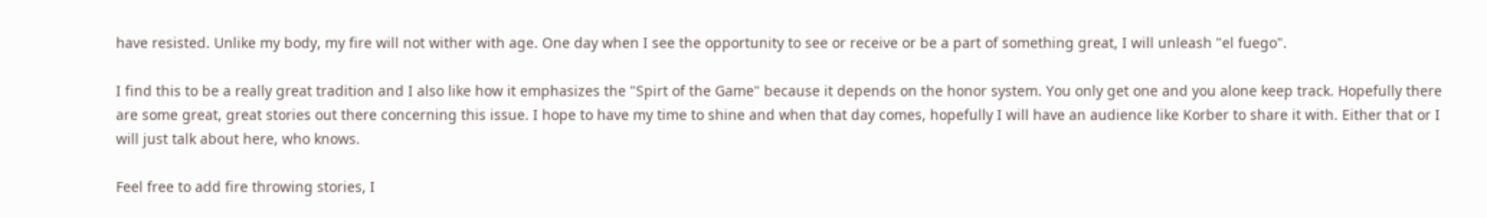have resisted. Unlike my body, my fire will not wither with age. One day when I see the opportunity to see or receive or be a part of something great, I will unleash "el fuego".

I find this to be a really great tradition and I also like how it emphasizes the "Spirt of the Game" because it depends on the honor system. You only get one and you alone keep track. Hopefully there are some great, great stories out there concerning this issue. I hope to have my time to shine and when that day comes, hopefully I will have an audience like Korber to share it with. Either that or I will just talk about here, who knows.

Feel free to add fire throwing stories, I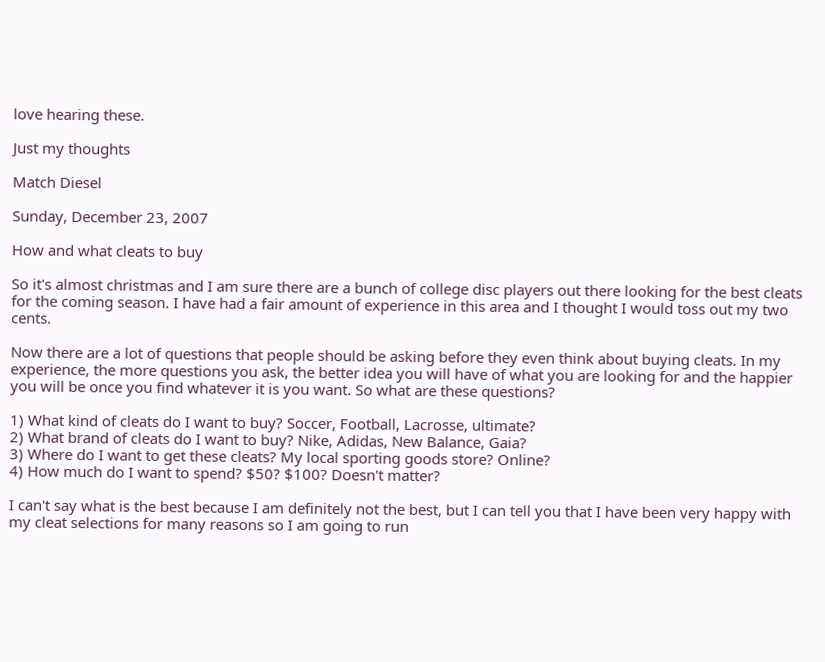love hearing these.

Just my thoughts

Match Diesel

Sunday, December 23, 2007

How and what cleats to buy

So it's almost christmas and I am sure there are a bunch of college disc players out there looking for the best cleats for the coming season. I have had a fair amount of experience in this area and I thought I would toss out my two cents.

Now there are a lot of questions that people should be asking before they even think about buying cleats. In my experience, the more questions you ask, the better idea you will have of what you are looking for and the happier you will be once you find whatever it is you want. So what are these questions?

1) What kind of cleats do I want to buy? Soccer, Football, Lacrosse, ultimate?
2) What brand of cleats do I want to buy? Nike, Adidas, New Balance, Gaia?
3) Where do I want to get these cleats? My local sporting goods store? Online?
4) How much do I want to spend? $50? $100? Doesn't matter?

I can't say what is the best because I am definitely not the best, but I can tell you that I have been very happy with my cleat selections for many reasons so I am going to run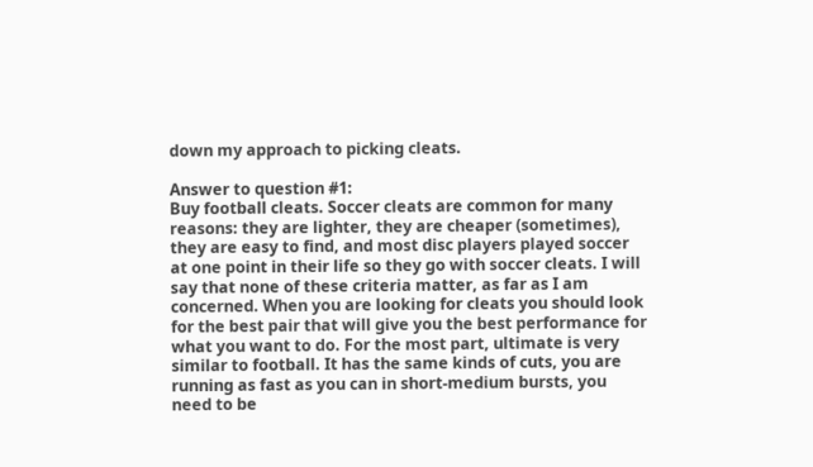down my approach to picking cleats.

Answer to question #1:
Buy football cleats. Soccer cleats are common for many reasons: they are lighter, they are cheaper (sometimes), they are easy to find, and most disc players played soccer at one point in their life so they go with soccer cleats. I will say that none of these criteria matter, as far as I am concerned. When you are looking for cleats you should look for the best pair that will give you the best performance for what you want to do. For the most part, ultimate is very similar to football. It has the same kinds of cuts, you are running as fast as you can in short-medium bursts, you need to be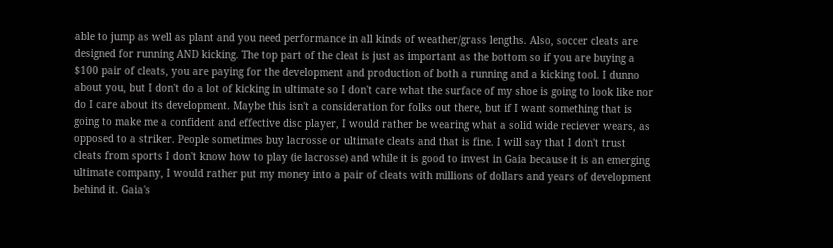able to jump as well as plant and you need performance in all kinds of weather/grass lengths. Also, soccer cleats are designed for running AND kicking. The top part of the cleat is just as important as the bottom so if you are buying a $100 pair of cleats, you are paying for the development and production of both a running and a kicking tool. I dunno about you, but I don't do a lot of kicking in ultimate so I don't care what the surface of my shoe is going to look like nor do I care about its development. Maybe this isn't a consideration for folks out there, but if I want something that is going to make me a confident and effective disc player, I would rather be wearing what a solid wide reciever wears, as opposed to a striker. People sometimes buy lacrosse or ultimate cleats and that is fine. I will say that I don't trust cleats from sports I don't know how to play (ie lacrosse) and while it is good to invest in Gaia because it is an emerging ultimate company, I would rather put my money into a pair of cleats with millions of dollars and years of development behind it. Gaia's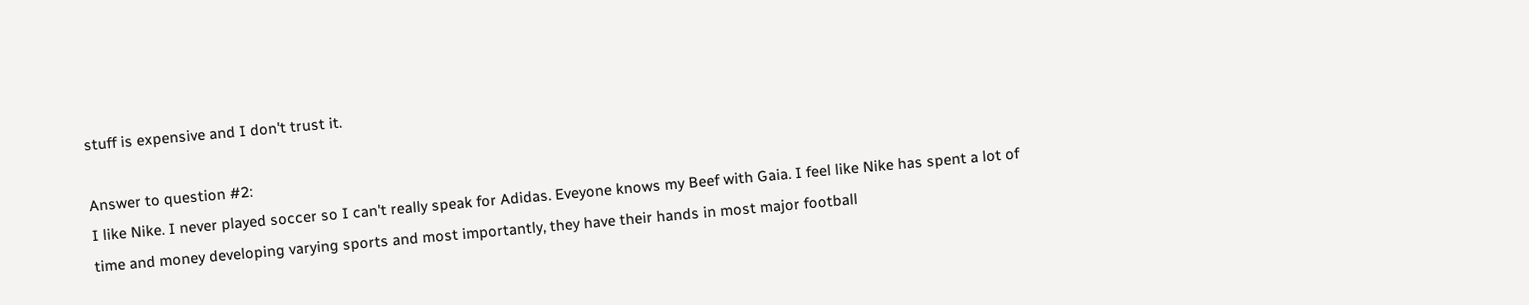stuff is expensive and I don't trust it.

Answer to question #2:
I like Nike. I never played soccer so I can't really speak for Adidas. Eveyone knows my Beef with Gaia. I feel like Nike has spent a lot of time and money developing varying sports and most importantly, they have their hands in most major football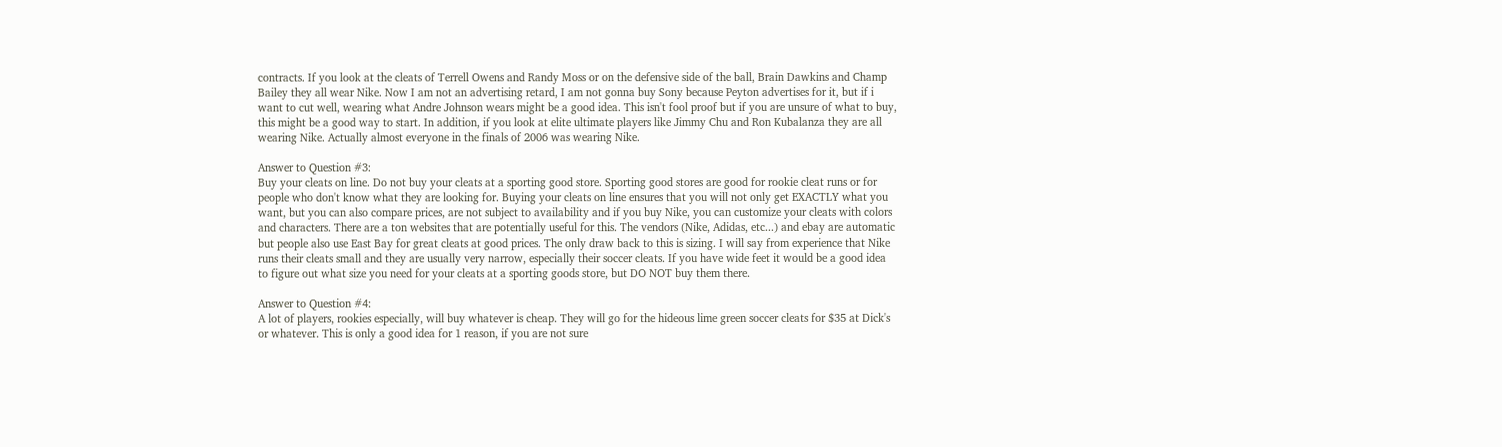contracts. If you look at the cleats of Terrell Owens and Randy Moss or on the defensive side of the ball, Brain Dawkins and Champ Bailey they all wear Nike. Now I am not an advertising retard, I am not gonna buy Sony because Peyton advertises for it, but if i want to cut well, wearing what Andre Johnson wears might be a good idea. This isn't fool proof but if you are unsure of what to buy, this might be a good way to start. In addition, if you look at elite ultimate players like Jimmy Chu and Ron Kubalanza they are all wearing Nike. Actually almost everyone in the finals of 2006 was wearing Nike.

Answer to Question #3:
Buy your cleats on line. Do not buy your cleats at a sporting good store. Sporting good stores are good for rookie cleat runs or for people who don't know what they are looking for. Buying your cleats on line ensures that you will not only get EXACTLY what you want, but you can also compare prices, are not subject to availability and if you buy Nike, you can customize your cleats with colors and characters. There are a ton websites that are potentially useful for this. The vendors (Nike, Adidas, etc...) and ebay are automatic but people also use East Bay for great cleats at good prices. The only draw back to this is sizing. I will say from experience that Nike runs their cleats small and they are usually very narrow, especially their soccer cleats. If you have wide feet it would be a good idea to figure out what size you need for your cleats at a sporting goods store, but DO NOT buy them there.

Answer to Question #4:
A lot of players, rookies especially, will buy whatever is cheap. They will go for the hideous lime green soccer cleats for $35 at Dick's or whatever. This is only a good idea for 1 reason, if you are not sure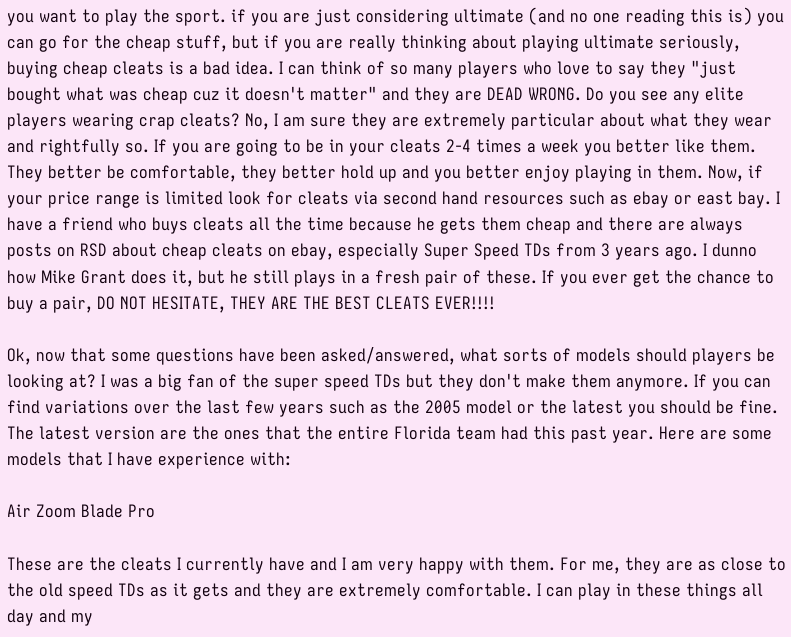you want to play the sport. if you are just considering ultimate (and no one reading this is) you can go for the cheap stuff, but if you are really thinking about playing ultimate seriously, buying cheap cleats is a bad idea. I can think of so many players who love to say they "just bought what was cheap cuz it doesn't matter" and they are DEAD WRONG. Do you see any elite players wearing crap cleats? No, I am sure they are extremely particular about what they wear and rightfully so. If you are going to be in your cleats 2-4 times a week you better like them. They better be comfortable, they better hold up and you better enjoy playing in them. Now, if your price range is limited look for cleats via second hand resources such as ebay or east bay. I have a friend who buys cleats all the time because he gets them cheap and there are always posts on RSD about cheap cleats on ebay, especially Super Speed TDs from 3 years ago. I dunno how Mike Grant does it, but he still plays in a fresh pair of these. If you ever get the chance to buy a pair, DO NOT HESITATE, THEY ARE THE BEST CLEATS EVER!!!!

Ok, now that some questions have been asked/answered, what sorts of models should players be looking at? I was a big fan of the super speed TDs but they don't make them anymore. If you can find variations over the last few years such as the 2005 model or the latest you should be fine. The latest version are the ones that the entire Florida team had this past year. Here are some models that I have experience with:

Air Zoom Blade Pro

These are the cleats I currently have and I am very happy with them. For me, they are as close to the old speed TDs as it gets and they are extremely comfortable. I can play in these things all day and my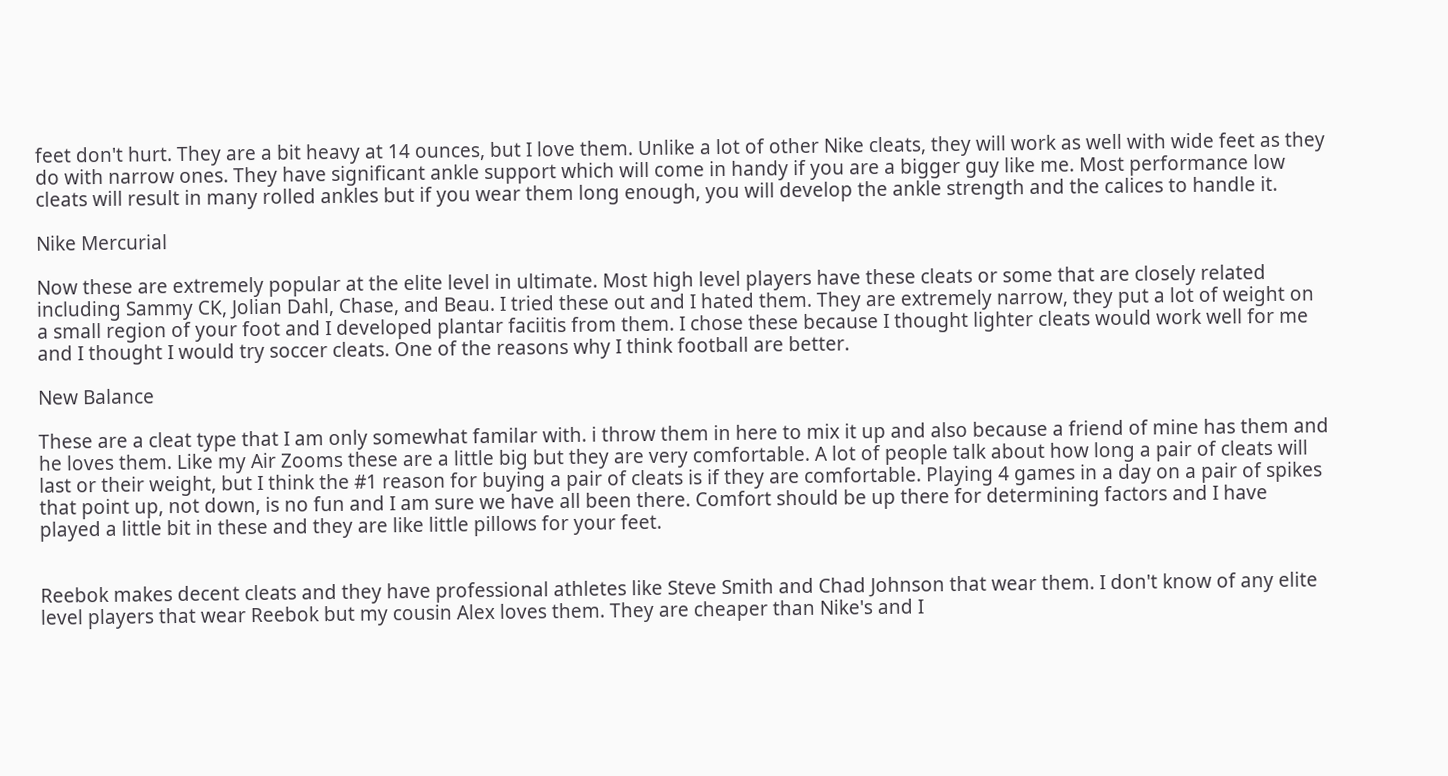feet don't hurt. They are a bit heavy at 14 ounces, but I love them. Unlike a lot of other Nike cleats, they will work as well with wide feet as they do with narrow ones. They have significant ankle support which will come in handy if you are a bigger guy like me. Most performance low cleats will result in many rolled ankles but if you wear them long enough, you will develop the ankle strength and the calices to handle it.

Nike Mercurial

Now these are extremely popular at the elite level in ultimate. Most high level players have these cleats or some that are closely related including Sammy CK, Jolian Dahl, Chase, and Beau. I tried these out and I hated them. They are extremely narrow, they put a lot of weight on a small region of your foot and I developed plantar faciitis from them. I chose these because I thought lighter cleats would work well for me and I thought I would try soccer cleats. One of the reasons why I think football are better.

New Balance

These are a cleat type that I am only somewhat familar with. i throw them in here to mix it up and also because a friend of mine has them and he loves them. Like my Air Zooms these are a little big but they are very comfortable. A lot of people talk about how long a pair of cleats will last or their weight, but I think the #1 reason for buying a pair of cleats is if they are comfortable. Playing 4 games in a day on a pair of spikes that point up, not down, is no fun and I am sure we have all been there. Comfort should be up there for determining factors and I have played a little bit in these and they are like little pillows for your feet.


Reebok makes decent cleats and they have professional athletes like Steve Smith and Chad Johnson that wear them. I don't know of any elite level players that wear Reebok but my cousin Alex loves them. They are cheaper than Nike's and I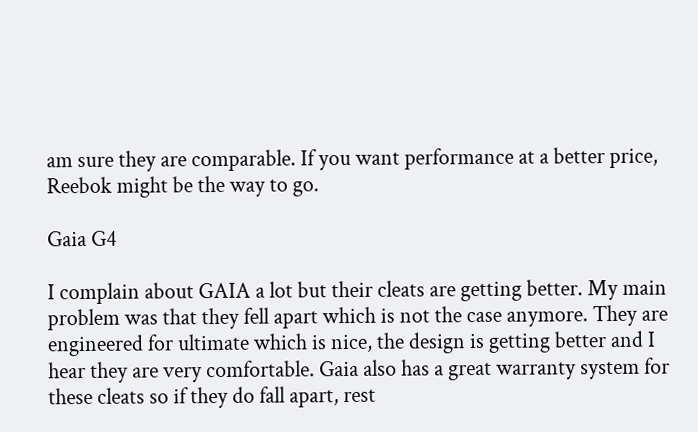am sure they are comparable. If you want performance at a better price, Reebok might be the way to go.

Gaia G4

I complain about GAIA a lot but their cleats are getting better. My main problem was that they fell apart which is not the case anymore. They are engineered for ultimate which is nice, the design is getting better and I hear they are very comfortable. Gaia also has a great warranty system for these cleats so if they do fall apart, rest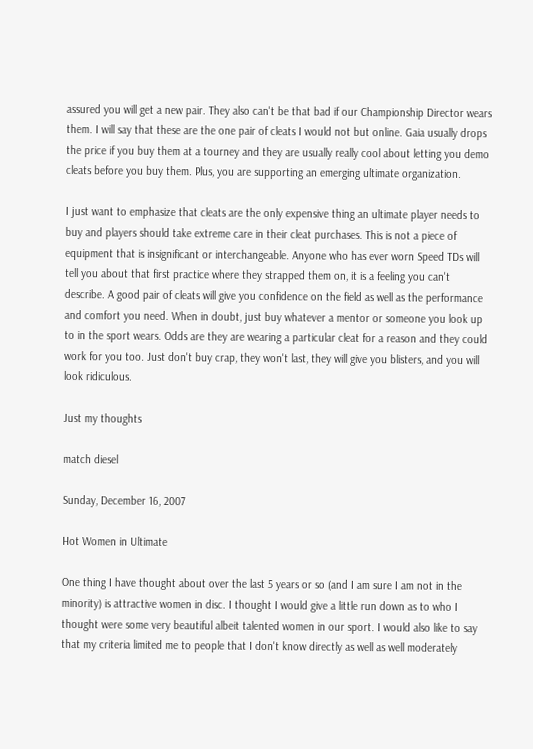assured you will get a new pair. They also can't be that bad if our Championship Director wears them. I will say that these are the one pair of cleats I would not but online. Gaia usually drops the price if you buy them at a tourney and they are usually really cool about letting you demo cleats before you buy them. Plus, you are supporting an emerging ultimate organization.

I just want to emphasize that cleats are the only expensive thing an ultimate player needs to buy and players should take extreme care in their cleat purchases. This is not a piece of equipment that is insignificant or interchangeable. Anyone who has ever worn Speed TDs will tell you about that first practice where they strapped them on, it is a feeling you can't describe. A good pair of cleats will give you confidence on the field as well as the performance and comfort you need. When in doubt, just buy whatever a mentor or someone you look up to in the sport wears. Odds are they are wearing a particular cleat for a reason and they could work for you too. Just don't buy crap, they won't last, they will give you blisters, and you will look ridiculous.

Just my thoughts

match diesel

Sunday, December 16, 2007

Hot Women in Ultimate

One thing I have thought about over the last 5 years or so (and I am sure I am not in the minority) is attractive women in disc. I thought I would give a little run down as to who I thought were some very beautiful albeit talented women in our sport. I would also like to say that my criteria limited me to people that I don't know directly as well as well moderately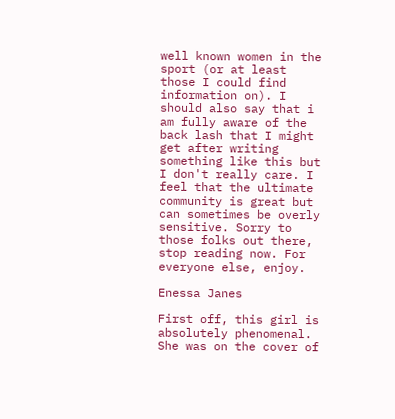well known women in the sport (or at least those I could find information on). I should also say that i am fully aware of the back lash that I might get after writing something like this but I don't really care. I feel that the ultimate community is great but can sometimes be overly sensitive. Sorry to those folks out there, stop reading now. For everyone else, enjoy.

Enessa Janes

First off, this girl is absolutely phenomenal. She was on the cover of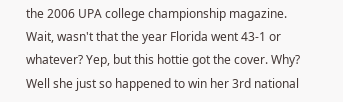the 2006 UPA college championship magazine. Wait, wasn't that the year Florida went 43-1 or whatever? Yep, but this hottie got the cover. Why? Well she just so happened to win her 3rd national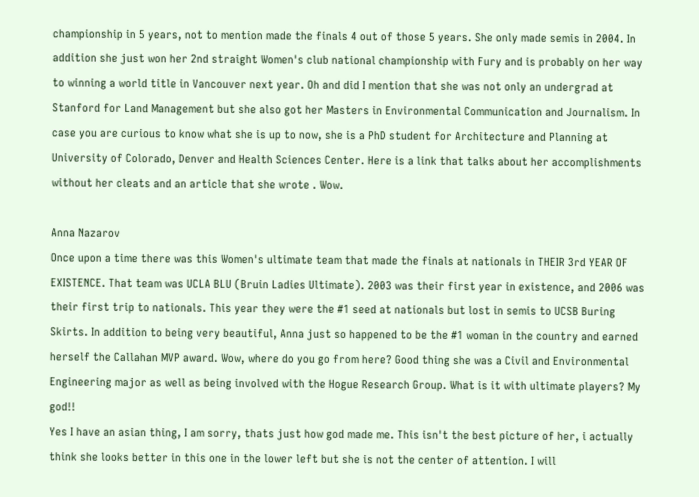championship in 5 years, not to mention made the finals 4 out of those 5 years. She only made semis in 2004. In addition she just won her 2nd straight Women's club national championship with Fury and is probably on her way to winning a world title in Vancouver next year. Oh and did I mention that she was not only an undergrad at Stanford for Land Management but she also got her Masters in Environmental Communication and Journalism. In case you are curious to know what she is up to now, she is a PhD student for Architecture and Planning at University of Colorado, Denver and Health Sciences Center. Here is a link that talks about her accomplishments without her cleats and an article that she wrote . Wow.

Anna Nazarov
Once upon a time there was this Women's ultimate team that made the finals at nationals in THEIR 3rd YEAR OF EXISTENCE. That team was UCLA BLU (Bruin Ladies Ultimate). 2003 was their first year in existence, and 2006 was their first trip to nationals. This year they were the #1 seed at nationals but lost in semis to UCSB Buring Skirts. In addition to being very beautiful, Anna just so happened to be the #1 woman in the country and earned herself the Callahan MVP award. Wow, where do you go from here? Good thing she was a Civil and Environmental Engineering major as well as being involved with the Hogue Research Group. What is it with ultimate players? My god!!
Yes I have an asian thing, I am sorry, thats just how god made me. This isn't the best picture of her, i actually think she looks better in this one in the lower left but she is not the center of attention. I will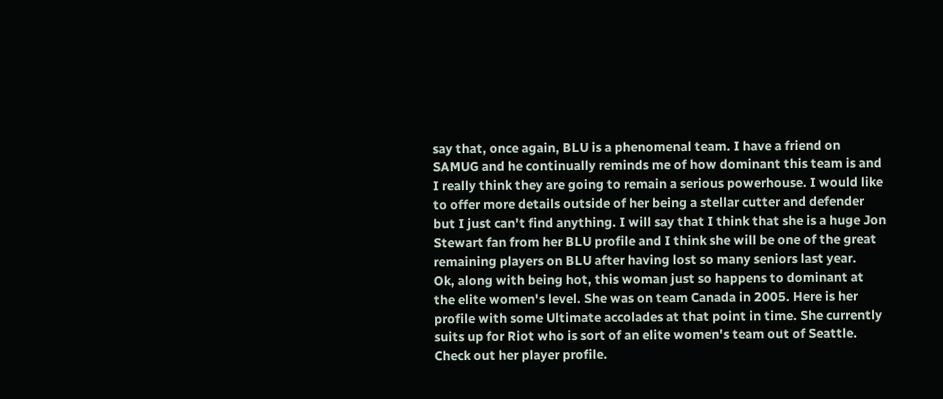say that, once again, BLU is a phenomenal team. I have a friend on SAMUG and he continually reminds me of how dominant this team is and I really think they are going to remain a serious powerhouse. I would like to offer more details outside of her being a stellar cutter and defender but I just can't find anything. I will say that I think that she is a huge Jon Stewart fan from her BLU profile and I think she will be one of the great remaining players on BLU after having lost so many seniors last year.
Ok, along with being hot, this woman just so happens to dominant at the elite women's level. She was on team Canada in 2005. Here is her profile with some Ultimate accolades at that point in time. She currently suits up for Riot who is sort of an elite women's team out of Seattle. Check out her player profile.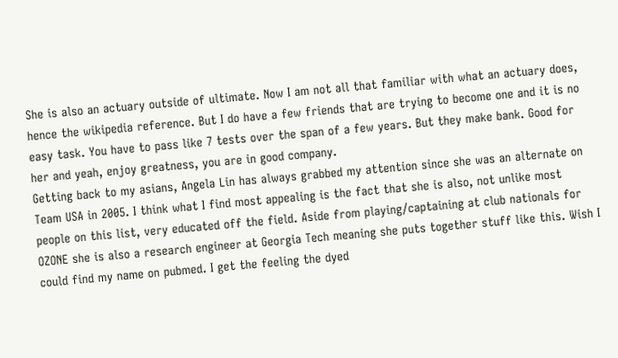She is also an actuary outside of ultimate. Now I am not all that familiar with what an actuary does, hence the wikipedia reference. But I do have a few friends that are trying to become one and it is no easy task. You have to pass like 7 tests over the span of a few years. But they make bank. Good for her and yeah, enjoy greatness, you are in good company.
Getting back to my asians, Angela Lin has always grabbed my attention since she was an alternate on Team USA in 2005. I think what I find most appealing is the fact that she is also, not unlike most people on this list, very educated off the field. Aside from playing/captaining at club nationals for OZONE she is also a research engineer at Georgia Tech meaning she puts together stuff like this. Wish I could find my name on pubmed. I get the feeling the dyed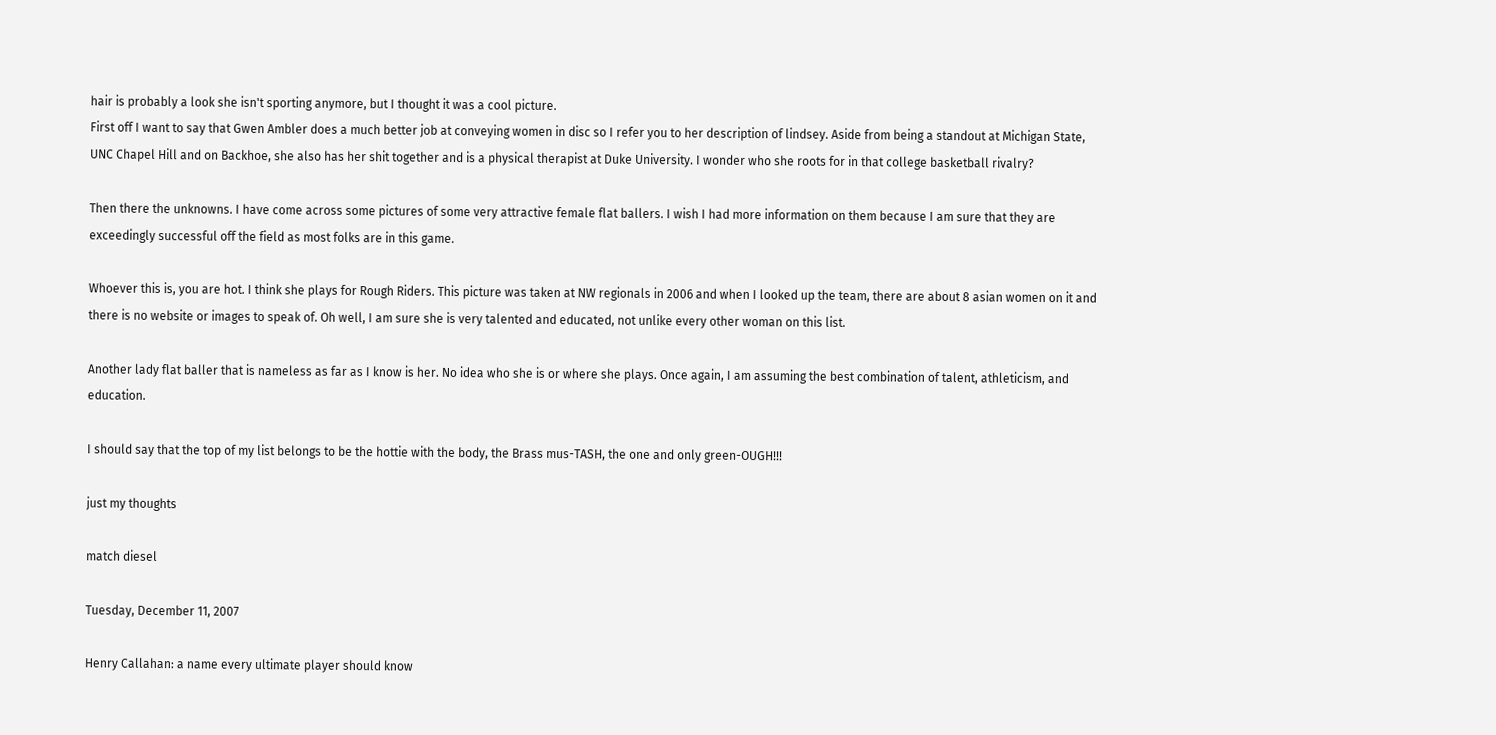hair is probably a look she isn't sporting anymore, but I thought it was a cool picture.
First off I want to say that Gwen Ambler does a much better job at conveying women in disc so I refer you to her description of lindsey. Aside from being a standout at Michigan State, UNC Chapel Hill and on Backhoe, she also has her shit together and is a physical therapist at Duke University. I wonder who she roots for in that college basketball rivalry?

Then there the unknowns. I have come across some pictures of some very attractive female flat ballers. I wish I had more information on them because I am sure that they are exceedingly successful off the field as most folks are in this game.

Whoever this is, you are hot. I think she plays for Rough Riders. This picture was taken at NW regionals in 2006 and when I looked up the team, there are about 8 asian women on it and there is no website or images to speak of. Oh well, I am sure she is very talented and educated, not unlike every other woman on this list.

Another lady flat baller that is nameless as far as I know is her. No idea who she is or where she plays. Once again, I am assuming the best combination of talent, athleticism, and education.

I should say that the top of my list belongs to be the hottie with the body, the Brass mus-TASH, the one and only green-OUGH!!!

just my thoughts

match diesel

Tuesday, December 11, 2007

Henry Callahan: a name every ultimate player should know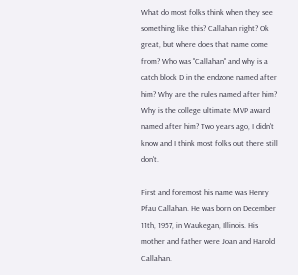What do most folks think when they see something like this? Callahan right? Ok great, but where does that name come from? Who was "Callahan" and why is a catch block D in the endzone named after him? Why are the rules named after him? Why is the college ultimate MVP award named after him? Two years ago, I didn't know and I think most folks out there still don't.

First and foremost his name was Henry Pfau Callahan. He was born on December 11th, 1957, in Waukegan, Illinois. His mother and father were Joan and Harold Callahan.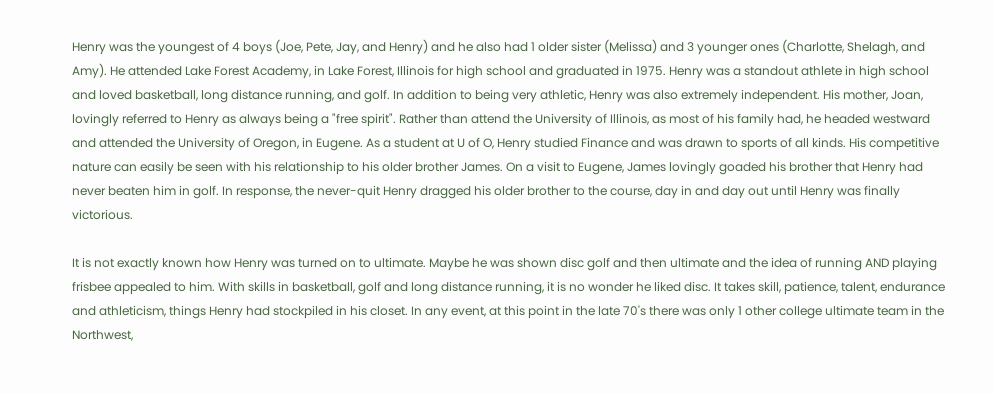Henry was the youngest of 4 boys (Joe, Pete, Jay, and Henry) and he also had 1 older sister (Melissa) and 3 younger ones (Charlotte, Shelagh, and Amy). He attended Lake Forest Academy, in Lake Forest, Illinois for high school and graduated in 1975. Henry was a standout athlete in high school and loved basketball, long distance running, and golf. In addition to being very athletic, Henry was also extremely independent. His mother, Joan, lovingly referred to Henry as always being a "free spirit". Rather than attend the University of Illinois, as most of his family had, he headed westward and attended the University of Oregon, in Eugene. As a student at U of O, Henry studied Finance and was drawn to sports of all kinds. His competitive nature can easily be seen with his relationship to his older brother James. On a visit to Eugene, James lovingly goaded his brother that Henry had never beaten him in golf. In response, the never-quit Henry dragged his older brother to the course, day in and day out until Henry was finally victorious.

It is not exactly known how Henry was turned on to ultimate. Maybe he was shown disc golf and then ultimate and the idea of running AND playing frisbee appealed to him. With skills in basketball, golf and long distance running, it is no wonder he liked disc. It takes skill, patience, talent, endurance and athleticism, things Henry had stockpiled in his closet. In any event, at this point in the late 70's there was only 1 other college ultimate team in the Northwest,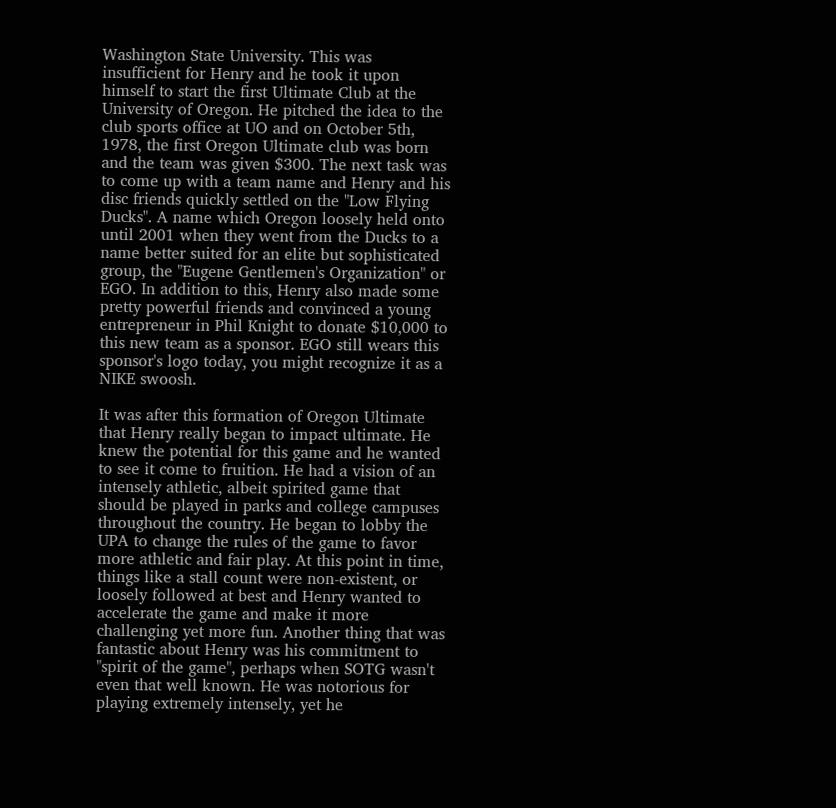Washington State University. This was insufficient for Henry and he took it upon himself to start the first Ultimate Club at the University of Oregon. He pitched the idea to the club sports office at UO and on October 5th, 1978, the first Oregon Ultimate club was born and the team was given $300. The next task was to come up with a team name and Henry and his disc friends quickly settled on the "Low Flying Ducks". A name which Oregon loosely held onto until 2001 when they went from the Ducks to a name better suited for an elite but sophisticated group, the "Eugene Gentlemen's Organization" or EGO. In addition to this, Henry also made some pretty powerful friends and convinced a young entrepreneur in Phil Knight to donate $10,000 to this new team as a sponsor. EGO still wears this sponsor's logo today, you might recognize it as a NIKE swoosh.

It was after this formation of Oregon Ultimate that Henry really began to impact ultimate. He knew the potential for this game and he wanted to see it come to fruition. He had a vision of an intensely athletic, albeit spirited game that should be played in parks and college campuses throughout the country. He began to lobby the UPA to change the rules of the game to favor more athletic and fair play. At this point in time, things like a stall count were non-existent, or loosely followed at best and Henry wanted to accelerate the game and make it more challenging yet more fun. Another thing that was fantastic about Henry was his commitment to "spirit of the game", perhaps when SOTG wasn't even that well known. He was notorious for playing extremely intensely, yet he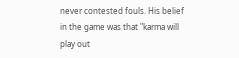never contested fouls. His belief in the game was that "karma will play out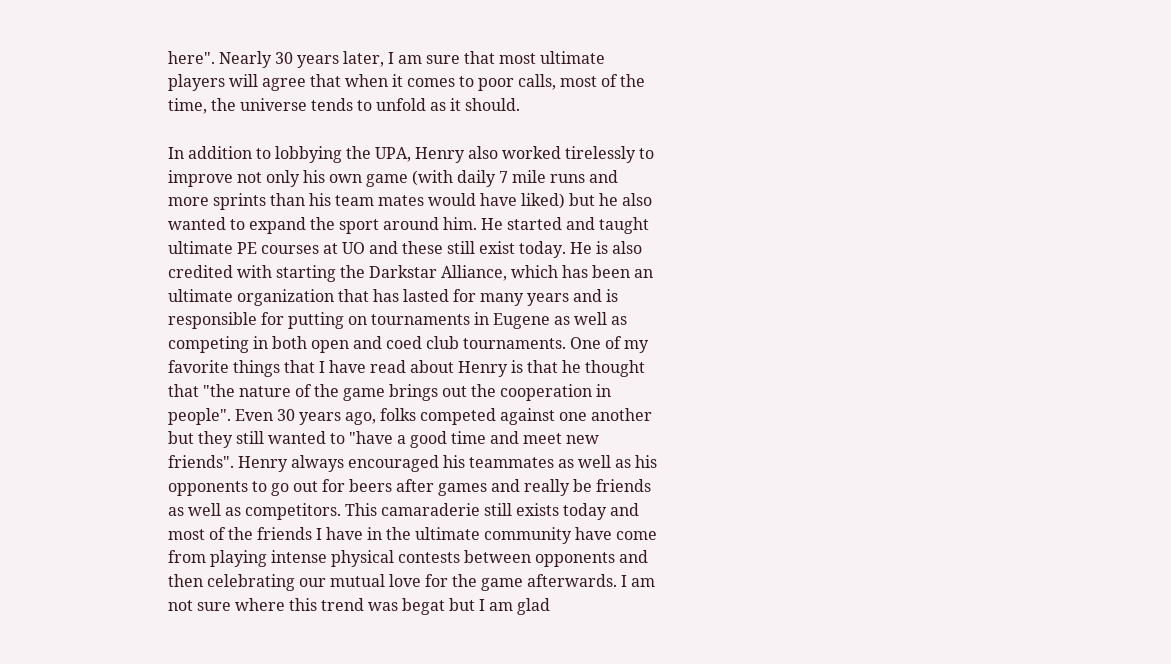here". Nearly 30 years later, I am sure that most ultimate players will agree that when it comes to poor calls, most of the time, the universe tends to unfold as it should.

In addition to lobbying the UPA, Henry also worked tirelessly to improve not only his own game (with daily 7 mile runs and more sprints than his team mates would have liked) but he also wanted to expand the sport around him. He started and taught ultimate PE courses at UO and these still exist today. He is also credited with starting the Darkstar Alliance, which has been an ultimate organization that has lasted for many years and is responsible for putting on tournaments in Eugene as well as competing in both open and coed club tournaments. One of my favorite things that I have read about Henry is that he thought that "the nature of the game brings out the cooperation in people". Even 30 years ago, folks competed against one another but they still wanted to "have a good time and meet new friends". Henry always encouraged his teammates as well as his opponents to go out for beers after games and really be friends as well as competitors. This camaraderie still exists today and most of the friends I have in the ultimate community have come from playing intense physical contests between opponents and then celebrating our mutual love for the game afterwards. I am not sure where this trend was begat but I am glad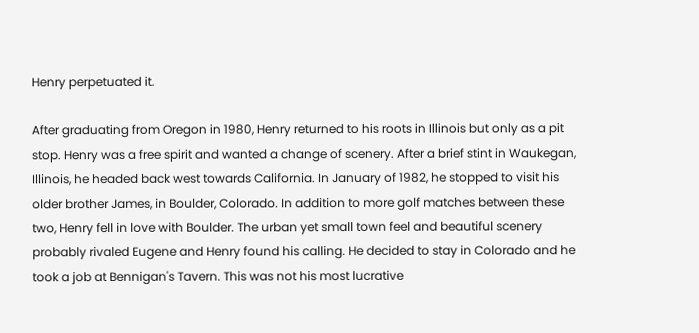Henry perpetuated it.

After graduating from Oregon in 1980, Henry returned to his roots in Illinois but only as a pit stop. Henry was a free spirit and wanted a change of scenery. After a brief stint in Waukegan, Illinois, he headed back west towards California. In January of 1982, he stopped to visit his older brother James, in Boulder, Colorado. In addition to more golf matches between these two, Henry fell in love with Boulder. The urban yet small town feel and beautiful scenery probably rivaled Eugene and Henry found his calling. He decided to stay in Colorado and he took a job at Bennigan's Tavern. This was not his most lucrative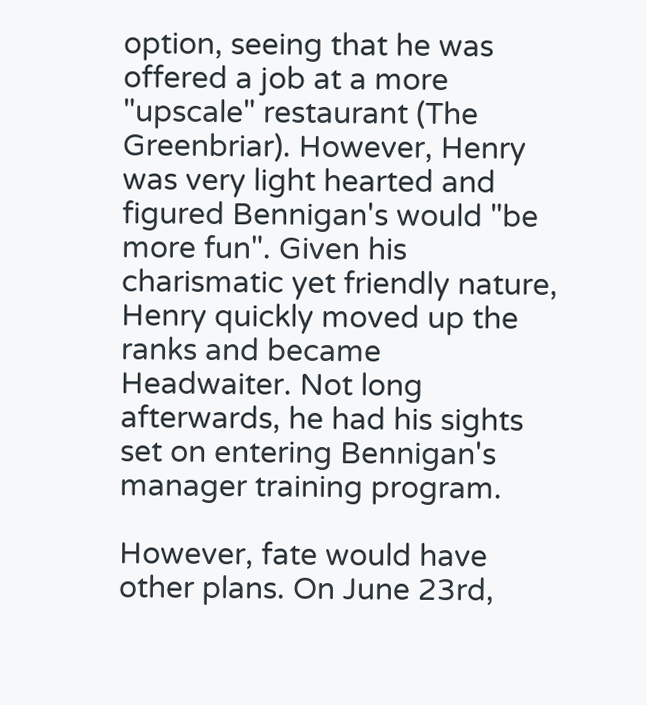option, seeing that he was offered a job at a more "upscale" restaurant (The Greenbriar). However, Henry was very light hearted and figured Bennigan's would "be more fun". Given his charismatic yet friendly nature, Henry quickly moved up the ranks and became Headwaiter. Not long afterwards, he had his sights set on entering Bennigan's manager training program.

However, fate would have other plans. On June 23rd,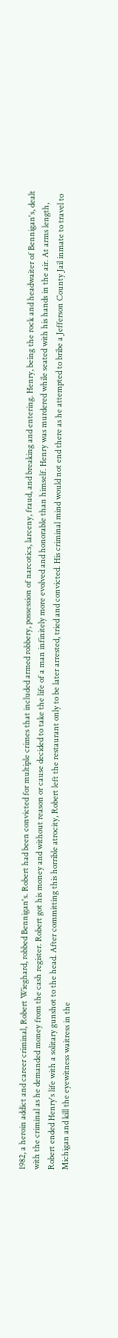1982, a heroin addict and career criminal, Robert Wieghard, robbed Bennigan's. Robert had been convicted for multiple crimes that included armed robbery, possession of narcotics, larceny, fraud, and breaking and entering. Henry, being the rock and headwaiter of Bennigan's, dealt with the criminal as he demanded money from the cash register. Robert got his money and without reason or cause decided to take the life of a man infinitely more evolved and honorable than himself. Henry was murdered while seated with his hands in the air. At arms length, Robert ended Henry's life with a solitary gunshot to the head. After committing this horrible atrocity, Robert left the restaurant only to be later arrested, tried and convicted. His criminal mind would not end there as he attempted to bribe a Jefferson County Jail inmate to travel to Michigan and kill the eyewitness waitress in the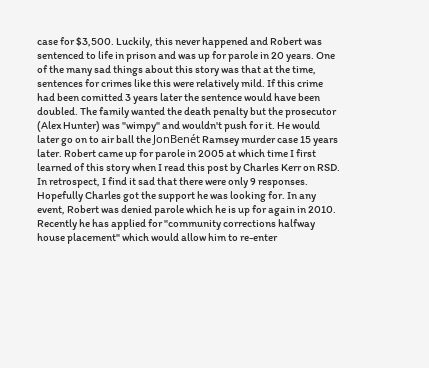case for $3,500. Luckily, this never happened and Robert was sentenced to life in prison and was up for parole in 20 years. One of the many sad things about this story was that at the time, sentences for crimes like this were relatively mild. If this crime had been comitted 3 years later the sentence would have been doubled. The family wanted the death penalty but the prosecutor (Alex Hunter) was "wimpy" and wouldn't push for it. He would later go on to air ball the JonBenét Ramsey murder case 15 years later. Robert came up for parole in 2005 at which time I first learned of this story when I read this post by Charles Kerr on RSD. In retrospect, I find it sad that there were only 9 responses. Hopefully Charles got the support he was looking for. In any event, Robert was denied parole which he is up for again in 2010. Recently he has applied for "community corrections halfway house placement" which would allow him to re-enter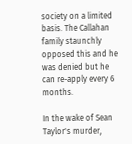society on a limited basis. The Callahan family staunchly opposed this and he was denied but he can re-apply every 6 months.

In the wake of Sean Taylor's murder,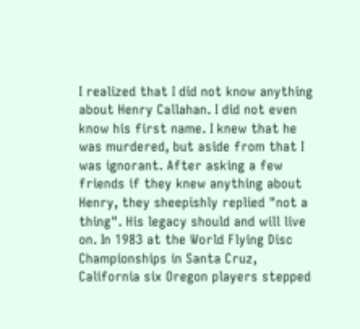I realized that I did not know anything about Henry Callahan. I did not even know his first name. I knew that he was murdered, but aside from that I was ignorant. After asking a few friends if they knew anything about Henry, they sheepishly replied "not a thing". His legacy should and will live on. In 1983 at the World Flying Disc Championships in Santa Cruz, California six Oregon players stepped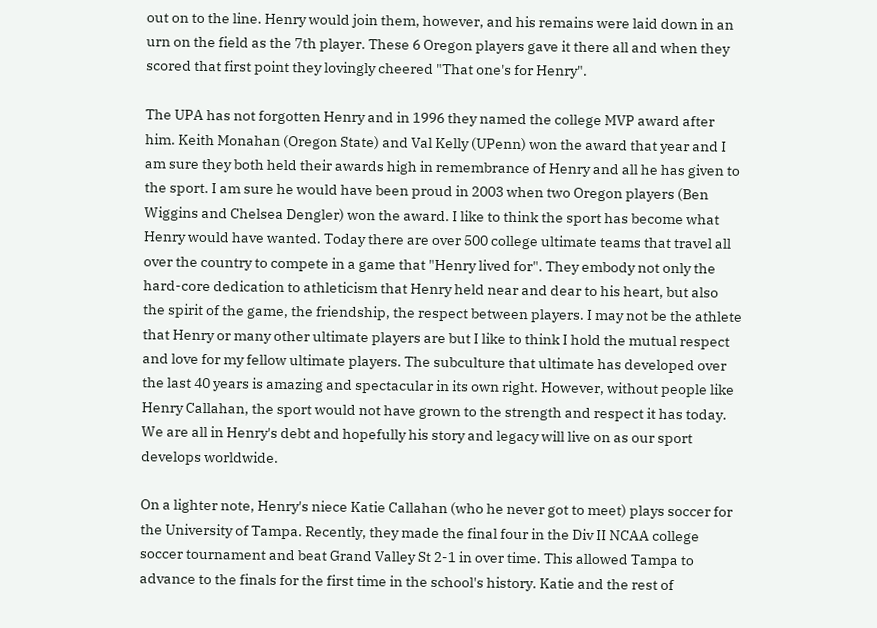out on to the line. Henry would join them, however, and his remains were laid down in an urn on the field as the 7th player. These 6 Oregon players gave it there all and when they scored that first point they lovingly cheered "That one's for Henry".

The UPA has not forgotten Henry and in 1996 they named the college MVP award after him. Keith Monahan (Oregon State) and Val Kelly (UPenn) won the award that year and I am sure they both held their awards high in remembrance of Henry and all he has given to the sport. I am sure he would have been proud in 2003 when two Oregon players (Ben Wiggins and Chelsea Dengler) won the award. I like to think the sport has become what Henry would have wanted. Today there are over 500 college ultimate teams that travel all over the country to compete in a game that "Henry lived for". They embody not only the hard-core dedication to athleticism that Henry held near and dear to his heart, but also the spirit of the game, the friendship, the respect between players. I may not be the athlete that Henry or many other ultimate players are but I like to think I hold the mutual respect and love for my fellow ultimate players. The subculture that ultimate has developed over the last 40 years is amazing and spectacular in its own right. However, without people like Henry Callahan, the sport would not have grown to the strength and respect it has today. We are all in Henry's debt and hopefully his story and legacy will live on as our sport develops worldwide.

On a lighter note, Henry's niece Katie Callahan (who he never got to meet) plays soccer for the University of Tampa. Recently, they made the final four in the Div II NCAA college soccer tournament and beat Grand Valley St 2-1 in over time. This allowed Tampa to advance to the finals for the first time in the school's history. Katie and the rest of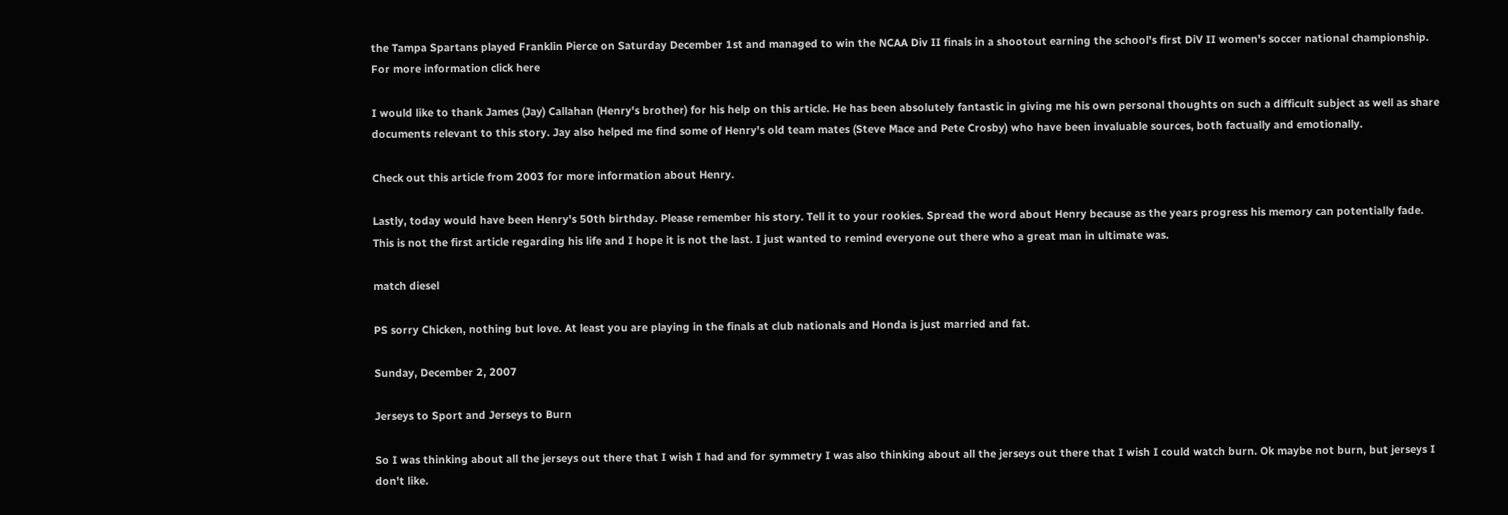the Tampa Spartans played Franklin Pierce on Saturday December 1st and managed to win the NCAA Div II finals in a shootout earning the school's first DiV II women's soccer national championship. For more information click here

I would like to thank James (Jay) Callahan (Henry's brother) for his help on this article. He has been absolutely fantastic in giving me his own personal thoughts on such a difficult subject as well as share documents relevant to this story. Jay also helped me find some of Henry's old team mates (Steve Mace and Pete Crosby) who have been invaluable sources, both factually and emotionally.

Check out this article from 2003 for more information about Henry.

Lastly, today would have been Henry's 50th birthday. Please remember his story. Tell it to your rookies. Spread the word about Henry because as the years progress his memory can potentially fade. This is not the first article regarding his life and I hope it is not the last. I just wanted to remind everyone out there who a great man in ultimate was.

match diesel

PS sorry Chicken, nothing but love. At least you are playing in the finals at club nationals and Honda is just married and fat.

Sunday, December 2, 2007

Jerseys to Sport and Jerseys to Burn

So I was thinking about all the jerseys out there that I wish I had and for symmetry I was also thinking about all the jerseys out there that I wish I could watch burn. Ok maybe not burn, but jerseys I don't like.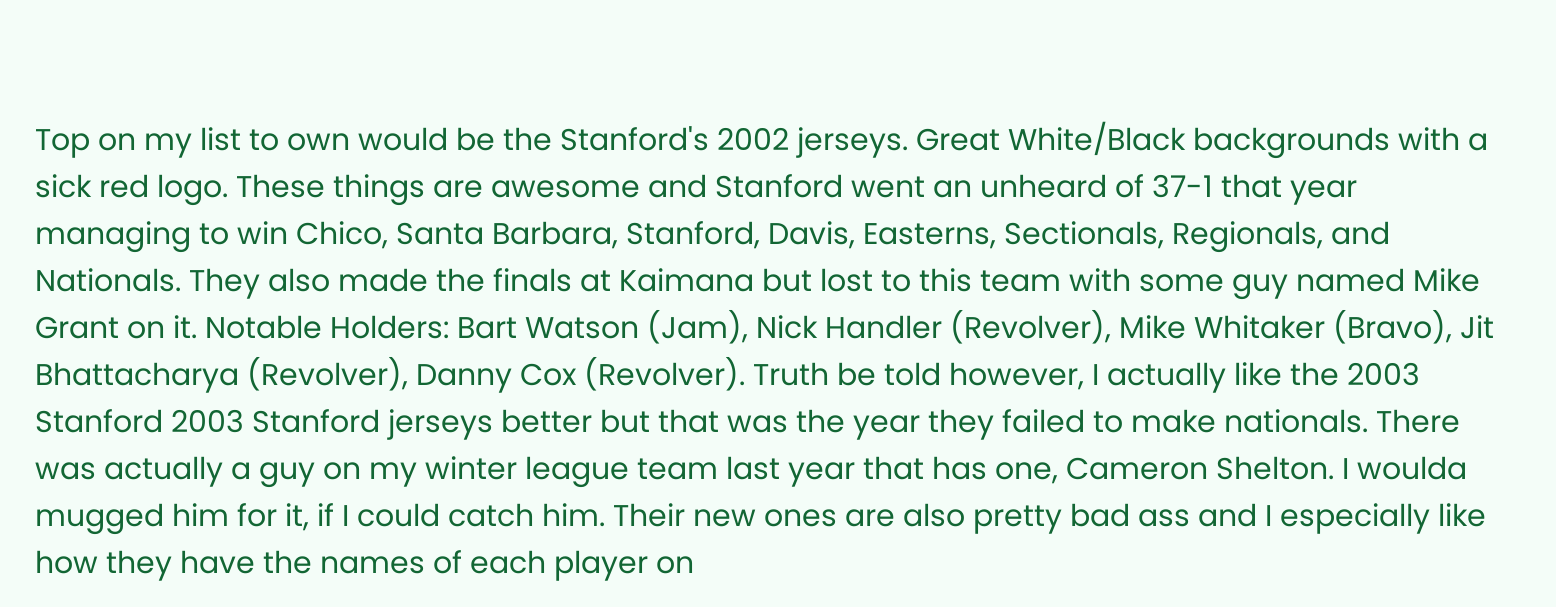Top on my list to own would be the Stanford's 2002 jerseys. Great White/Black backgrounds with a sick red logo. These things are awesome and Stanford went an unheard of 37-1 that year managing to win Chico, Santa Barbara, Stanford, Davis, Easterns, Sectionals, Regionals, and Nationals. They also made the finals at Kaimana but lost to this team with some guy named Mike Grant on it. Notable Holders: Bart Watson (Jam), Nick Handler (Revolver), Mike Whitaker (Bravo), Jit Bhattacharya (Revolver), Danny Cox (Revolver). Truth be told however, I actually like the 2003 Stanford 2003 Stanford jerseys better but that was the year they failed to make nationals. There was actually a guy on my winter league team last year that has one, Cameron Shelton. I woulda mugged him for it, if I could catch him. Their new ones are also pretty bad ass and I especially like how they have the names of each player on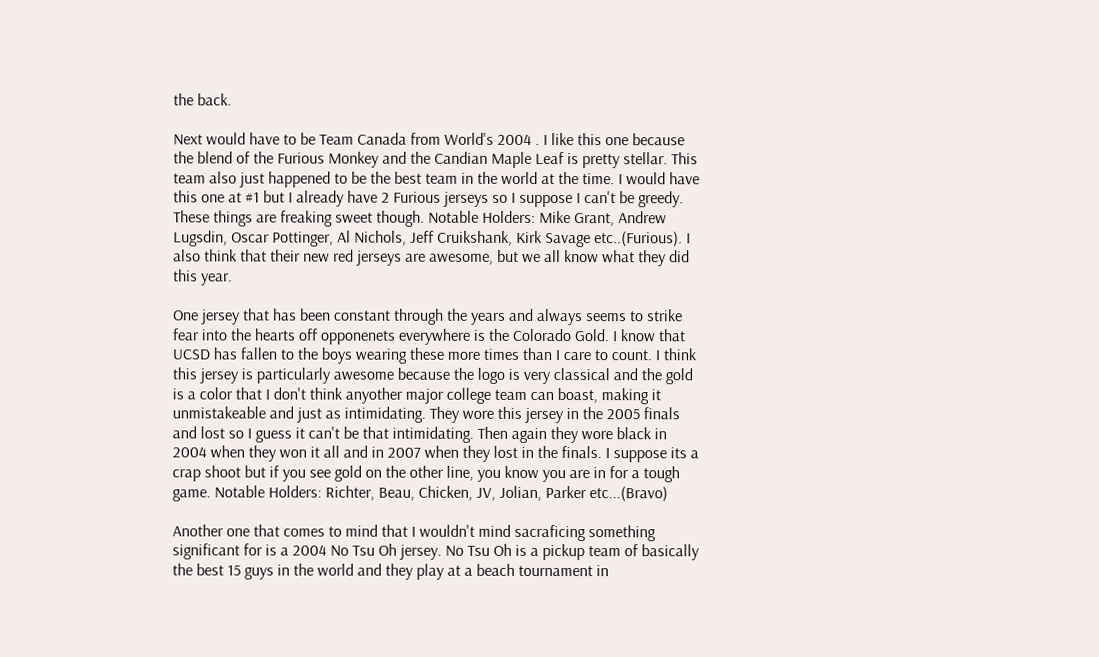the back.

Next would have to be Team Canada from World's 2004 . I like this one because the blend of the Furious Monkey and the Candian Maple Leaf is pretty stellar. This team also just happened to be the best team in the world at the time. I would have this one at #1 but I already have 2 Furious jerseys so I suppose I can't be greedy. These things are freaking sweet though. Notable Holders: Mike Grant, Andrew Lugsdin, Oscar Pottinger, Al Nichols, Jeff Cruikshank, Kirk Savage etc..(Furious). I also think that their new red jerseys are awesome, but we all know what they did this year.

One jersey that has been constant through the years and always seems to strike fear into the hearts off opponenets everywhere is the Colorado Gold. I know that UCSD has fallen to the boys wearing these more times than I care to count. I think this jersey is particularly awesome because the logo is very classical and the gold is a color that I don't think anyother major college team can boast, making it unmistakeable and just as intimidating. They wore this jersey in the 2005 finals and lost so I guess it can't be that intimidating. Then again they wore black in 2004 when they won it all and in 2007 when they lost in the finals. I suppose its a crap shoot but if you see gold on the other line, you know you are in for a tough game. Notable Holders: Richter, Beau, Chicken, JV, Jolian, Parker etc...(Bravo)

Another one that comes to mind that I wouldn't mind sacraficing something significant for is a 2004 No Tsu Oh jersey. No Tsu Oh is a pickup team of basically the best 15 guys in the world and they play at a beach tournament in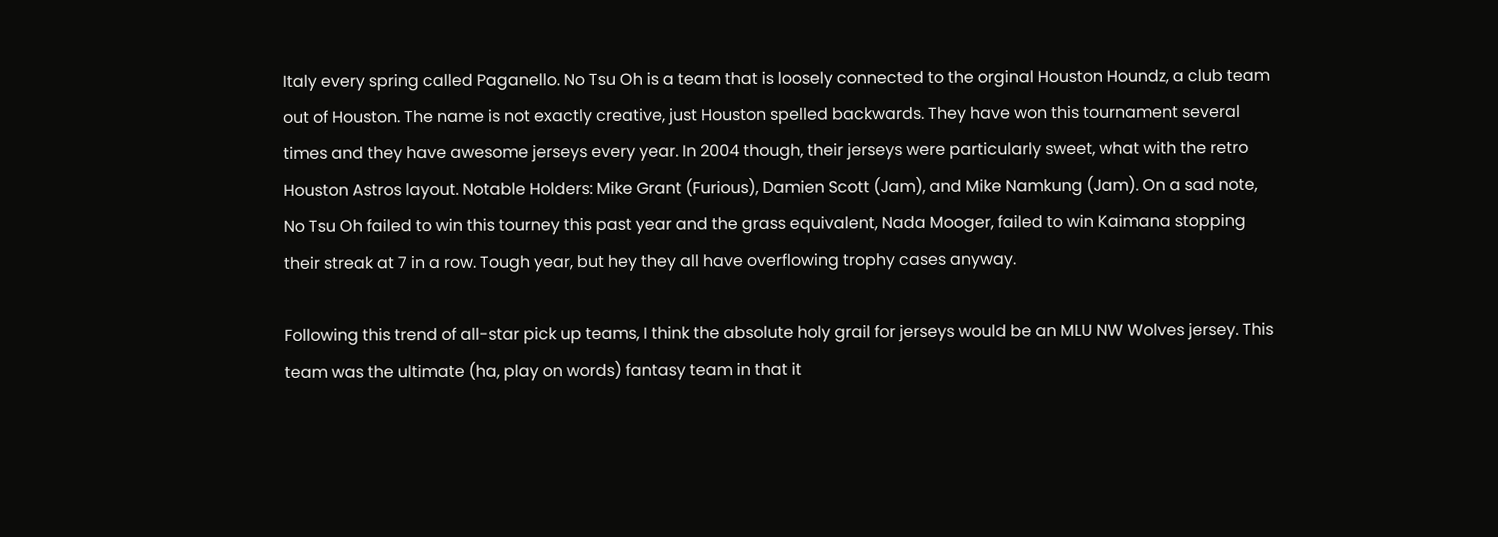Italy every spring called Paganello. No Tsu Oh is a team that is loosely connected to the orginal Houston Houndz, a club team out of Houston. The name is not exactly creative, just Houston spelled backwards. They have won this tournament several times and they have awesome jerseys every year. In 2004 though, their jerseys were particularly sweet, what with the retro Houston Astros layout. Notable Holders: Mike Grant (Furious), Damien Scott (Jam), and Mike Namkung (Jam). On a sad note, No Tsu Oh failed to win this tourney this past year and the grass equivalent, Nada Mooger, failed to win Kaimana stopping their streak at 7 in a row. Tough year, but hey they all have overflowing trophy cases anyway.

Following this trend of all-star pick up teams, I think the absolute holy grail for jerseys would be an MLU NW Wolves jersey. This team was the ultimate (ha, play on words) fantasy team in that it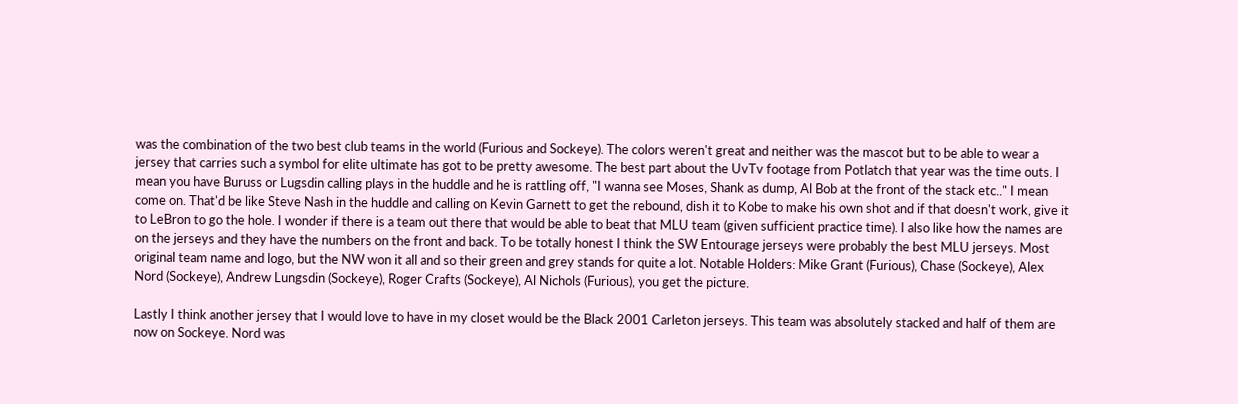was the combination of the two best club teams in the world (Furious and Sockeye). The colors weren't great and neither was the mascot but to be able to wear a jersey that carries such a symbol for elite ultimate has got to be pretty awesome. The best part about the UvTv footage from Potlatch that year was the time outs. I mean you have Buruss or Lugsdin calling plays in the huddle and he is rattling off, "I wanna see Moses, Shank as dump, Al Bob at the front of the stack etc.." I mean come on. That'd be like Steve Nash in the huddle and calling on Kevin Garnett to get the rebound, dish it to Kobe to make his own shot and if that doesn't work, give it to LeBron to go the hole. I wonder if there is a team out there that would be able to beat that MLU team (given sufficient practice time). I also like how the names are on the jerseys and they have the numbers on the front and back. To be totally honest I think the SW Entourage jerseys were probably the best MLU jerseys. Most original team name and logo, but the NW won it all and so their green and grey stands for quite a lot. Notable Holders: Mike Grant (Furious), Chase (Sockeye), Alex Nord (Sockeye), Andrew Lungsdin (Sockeye), Roger Crafts (Sockeye), Al Nichols (Furious), you get the picture.

Lastly I think another jersey that I would love to have in my closet would be the Black 2001 Carleton jerseys. This team was absolutely stacked and half of them are now on Sockeye. Nord was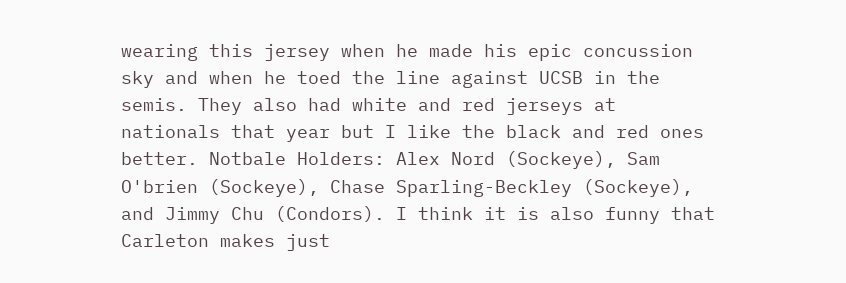wearing this jersey when he made his epic concussion sky and when he toed the line against UCSB in the semis. They also had white and red jerseys at nationals that year but I like the black and red ones better. Notbale Holders: Alex Nord (Sockeye), Sam O'brien (Sockeye), Chase Sparling-Beckley (Sockeye), and Jimmy Chu (Condors). I think it is also funny that Carleton makes just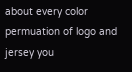about every color permuation of logo and jersey you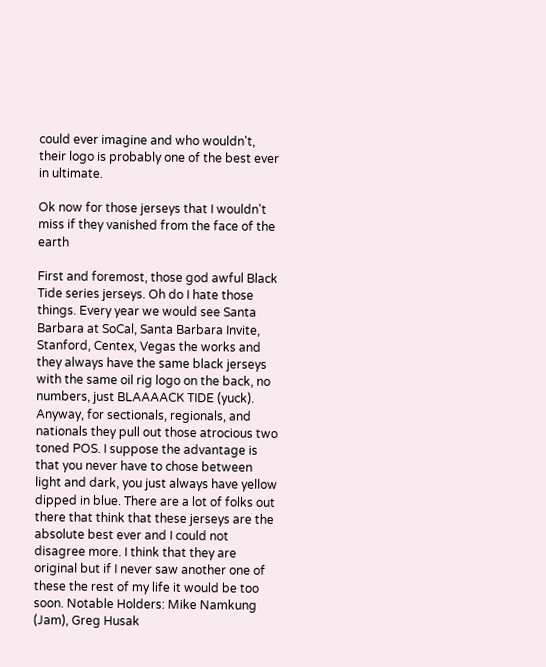could ever imagine and who wouldn't, their logo is probably one of the best ever in ultimate.

Ok now for those jerseys that I wouldn't miss if they vanished from the face of the earth

First and foremost, those god awful Black Tide series jerseys. Oh do I hate those things. Every year we would see Santa Barbara at SoCal, Santa Barbara Invite, Stanford, Centex, Vegas the works and they always have the same black jerseys with the same oil rig logo on the back, no numbers, just BLAAAACK TIDE (yuck). Anyway, for sectionals, regionals, and nationals they pull out those atrocious two toned POS. I suppose the advantage is that you never have to chose between light and dark, you just always have yellow dipped in blue. There are a lot of folks out there that think that these jerseys are the absolute best ever and I could not disagree more. I think that they are original but if I never saw another one of these the rest of my life it would be too soon. Notable Holders: Mike Namkung (Jam), Greg Husak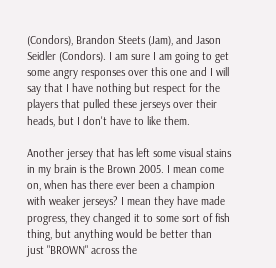(Condors), Brandon Steets (Jam), and Jason Seidler (Condors). I am sure I am going to get some angry responses over this one and I will say that I have nothing but respect for the players that pulled these jerseys over their heads, but I don't have to like them.

Another jersey that has left some visual stains in my brain is the Brown 2005. I mean come on, when has there ever been a champion with weaker jerseys? I mean they have made progress, they changed it to some sort of fish thing, but anything would be better than just "BROWN" across the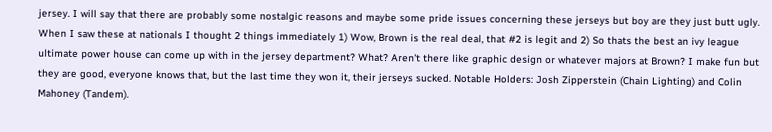jersey. I will say that there are probably some nostalgic reasons and maybe some pride issues concerning these jerseys but boy are they just butt ugly. When I saw these at nationals I thought 2 things immediately 1) Wow, Brown is the real deal, that #2 is legit and 2) So thats the best an ivy league ultimate power house can come up with in the jersey department? What? Aren't there like graphic design or whatever majors at Brown? I make fun but they are good, everyone knows that, but the last time they won it, their jerseys sucked. Notable Holders: Josh Zipperstein (Chain Lighting) and Colin Mahoney (Tandem).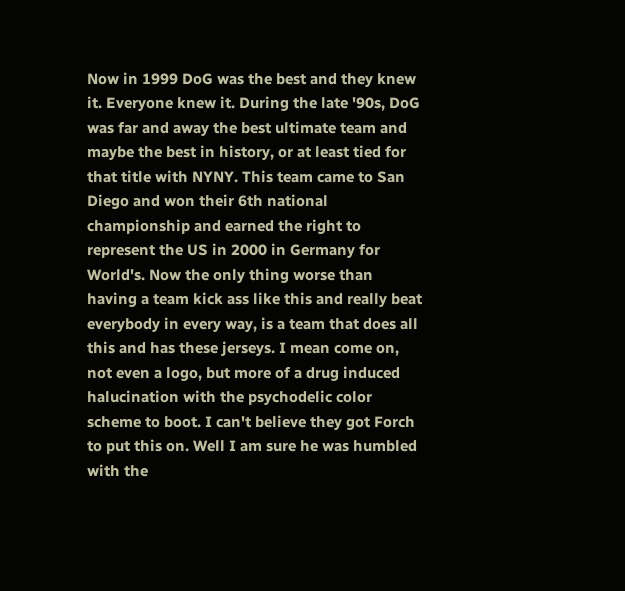Now in 1999 DoG was the best and they knew it. Everyone knew it. During the late '90s, DoG was far and away the best ultimate team and maybe the best in history, or at least tied for that title with NYNY. This team came to San Diego and won their 6th national championship and earned the right to represent the US in 2000 in Germany for World's. Now the only thing worse than having a team kick ass like this and really beat everybody in every way, is a team that does all this and has these jerseys. I mean come on, not even a logo, but more of a drug induced halucination with the psychodelic color scheme to boot. I can't believe they got Forch to put this on. Well I am sure he was humbled with the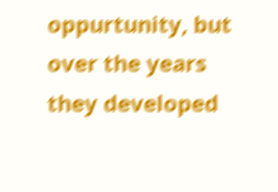oppurtunity, but over the years they developed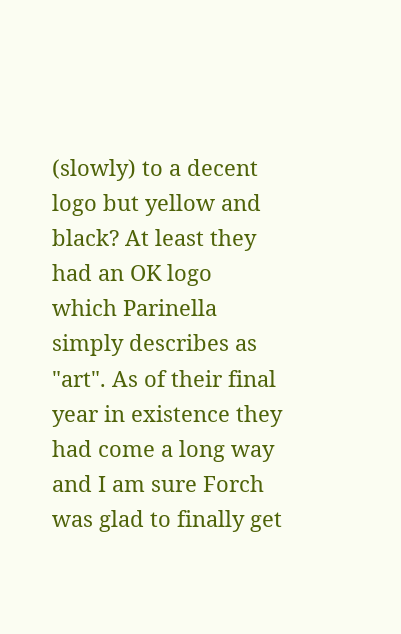(slowly) to a decent logo but yellow and black? At least they had an OK logo which Parinella simply describes as "art". As of their final year in existence they had come a long way and I am sure Forch was glad to finally get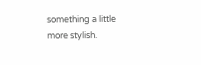something a little more stylish.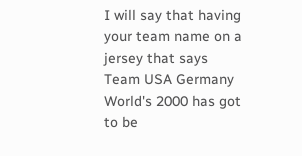I will say that having your team name on a jersey that says Team USA Germany World's 2000 has got to be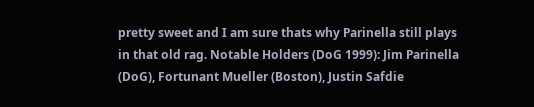pretty sweet and I am sure thats why Parinella still plays in that old rag. Notable Holders (DoG 1999): Jim Parinella (DoG), Fortunant Mueller (Boston), Justin Safdie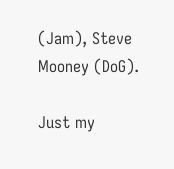(Jam), Steve Mooney (DoG).

Just my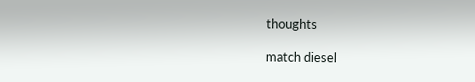thoughts

match diesel